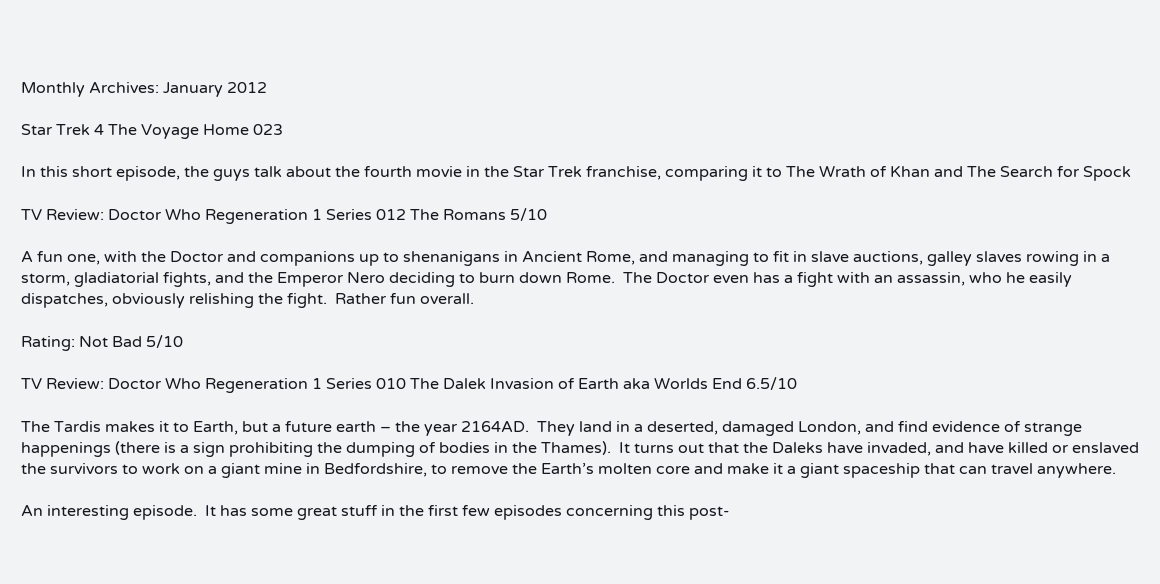Monthly Archives: January 2012

Star Trek 4 The Voyage Home 023

In this short episode, the guys talk about the fourth movie in the Star Trek franchise, comparing it to The Wrath of Khan and The Search for Spock

TV Review: Doctor Who Regeneration 1 Series 012 The Romans 5/10

A fun one, with the Doctor and companions up to shenanigans in Ancient Rome, and managing to fit in slave auctions, galley slaves rowing in a storm, gladiatorial fights, and the Emperor Nero deciding to burn down Rome.  The Doctor even has a fight with an assassin, who he easily dispatches, obviously relishing the fight.  Rather fun overall.

Rating: Not Bad 5/10

TV Review: Doctor Who Regeneration 1 Series 010 The Dalek Invasion of Earth aka Worlds End 6.5/10

The Tardis makes it to Earth, but a future earth – the year 2164AD.  They land in a deserted, damaged London, and find evidence of strange happenings (there is a sign prohibiting the dumping of bodies in the Thames).  It turns out that the Daleks have invaded, and have killed or enslaved the survivors to work on a giant mine in Bedfordshire, to remove the Earth’s molten core and make it a giant spaceship that can travel anywhere.

An interesting episode.  It has some great stuff in the first few episodes concerning this post-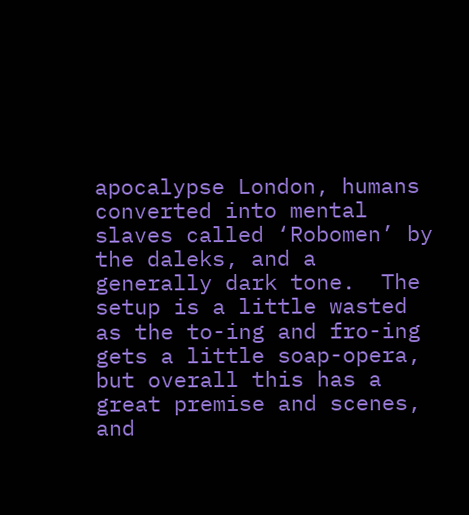apocalypse London, humans converted into mental slaves called ‘Robomen’ by the daleks, and a generally dark tone.  The setup is a little wasted as the to-ing and fro-ing gets a little soap-opera, but overall this has a great premise and scenes, and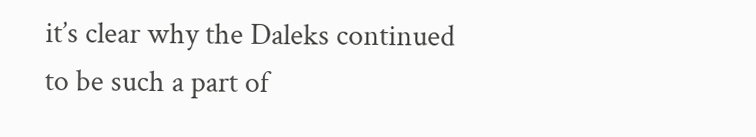it’s clear why the Daleks continued to be such a part of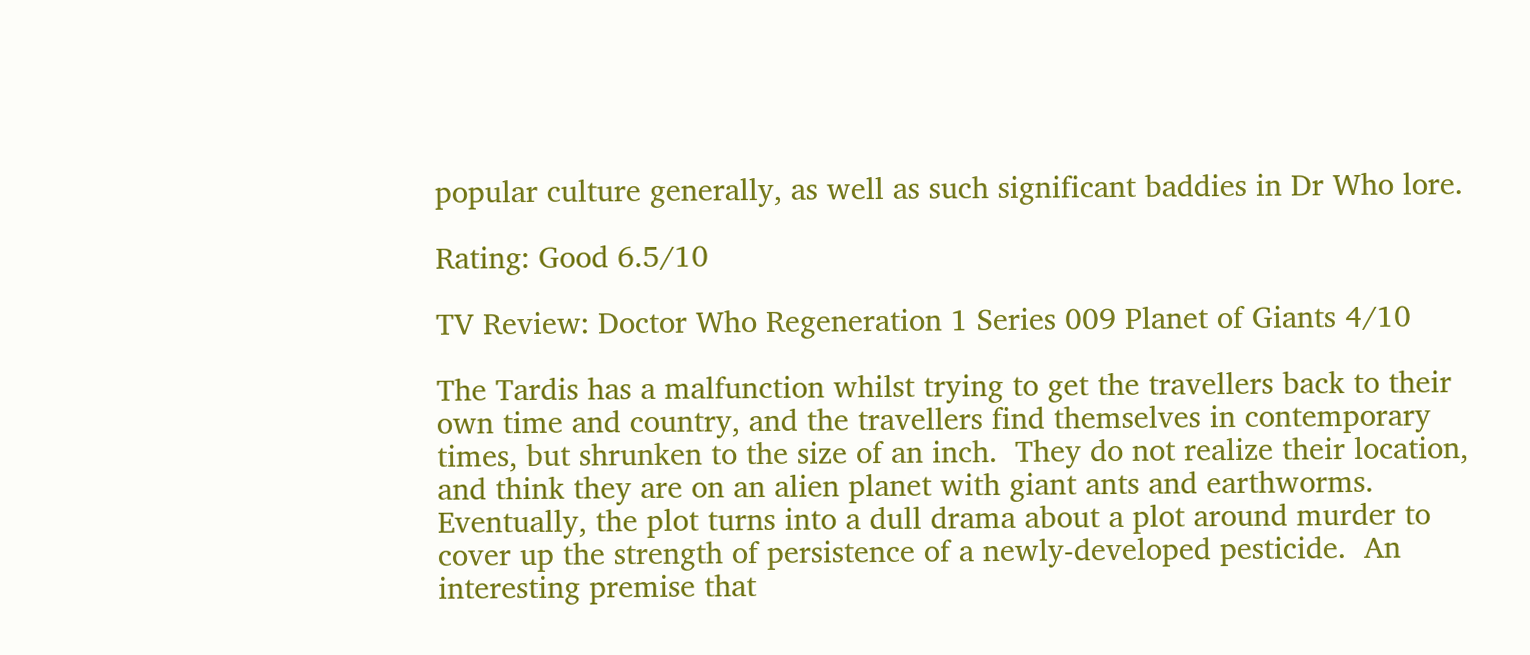popular culture generally, as well as such significant baddies in Dr Who lore.

Rating: Good 6.5/10

TV Review: Doctor Who Regeneration 1 Series 009 Planet of Giants 4/10

The Tardis has a malfunction whilst trying to get the travellers back to their own time and country, and the travellers find themselves in contemporary times, but shrunken to the size of an inch.  They do not realize their location, and think they are on an alien planet with giant ants and earthworms.  Eventually, the plot turns into a dull drama about a plot around murder to cover up the strength of persistence of a newly-developed pesticide.  An interesting premise that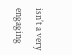isn’t a very engaging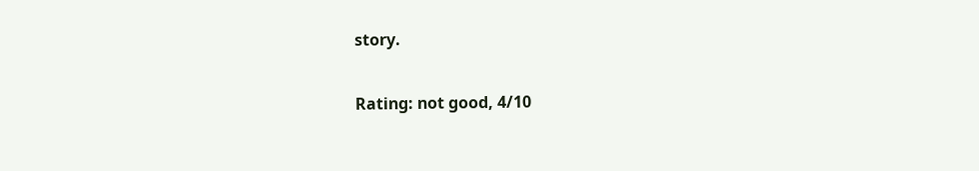story.

Rating: not good, 4/10